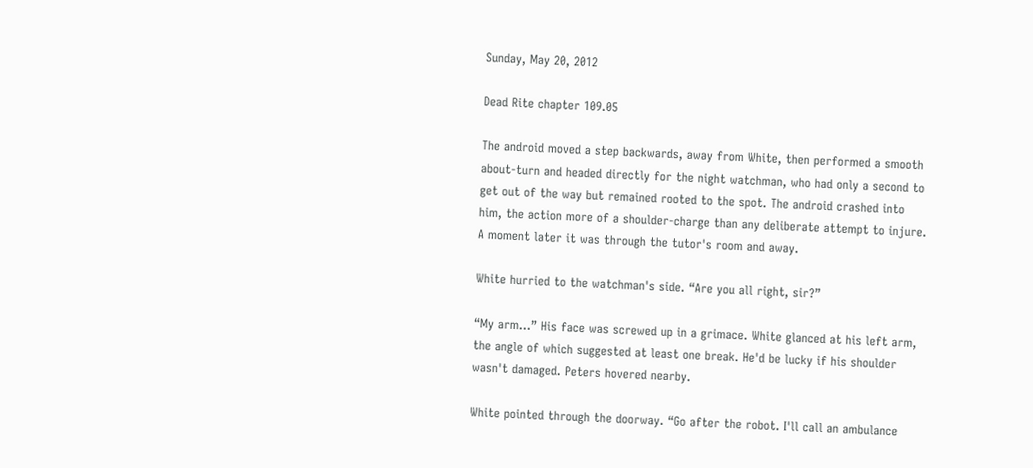Sunday, May 20, 2012

Dead Rite chapter 109.05

The android moved a step backwards, away from White, then performed a smooth about-turn and headed directly for the night watchman, who had only a second to get out of the way but remained rooted to the spot. The android crashed into him, the action more of a shoulder-charge than any deliberate attempt to injure. A moment later it was through the tutor's room and away.

White hurried to the watchman's side. “Are you all right, sir?”

“My arm...” His face was screwed up in a grimace. White glanced at his left arm, the angle of which suggested at least one break. He'd be lucky if his shoulder wasn't damaged. Peters hovered nearby.

White pointed through the doorway. “Go after the robot. I'll call an ambulance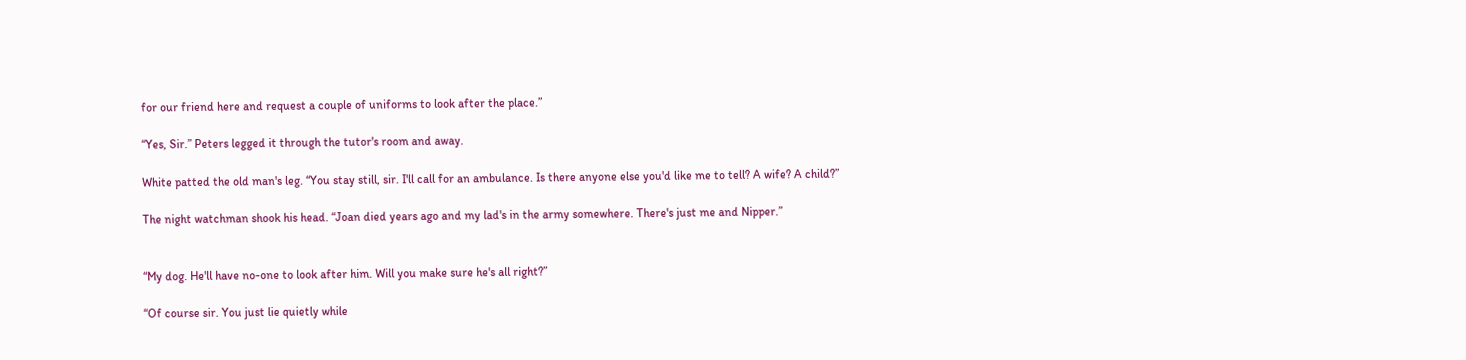for our friend here and request a couple of uniforms to look after the place.”

“Yes, Sir.” Peters legged it through the tutor's room and away.

White patted the old man's leg. “You stay still, sir. I'll call for an ambulance. Is there anyone else you'd like me to tell? A wife? A child?”

The night watchman shook his head. “Joan died years ago and my lad's in the army somewhere. There's just me and Nipper.”


“My dog. He'll have no-one to look after him. Will you make sure he's all right?”

“Of course sir. You just lie quietly while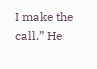I make the call.” He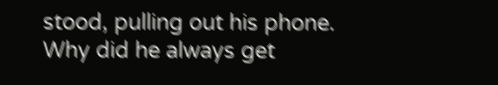stood, pulling out his phone. Why did he always get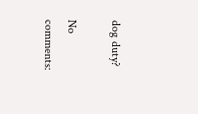dog duty?

No comments: